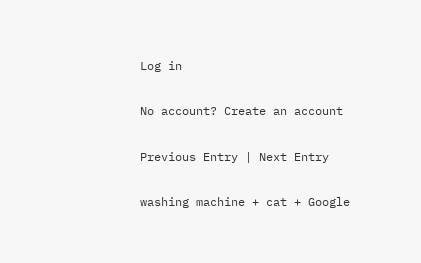Log in

No account? Create an account

Previous Entry | Next Entry

washing machine + cat + Google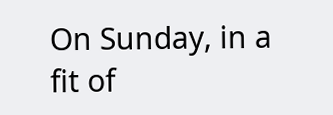On Sunday, in a fit of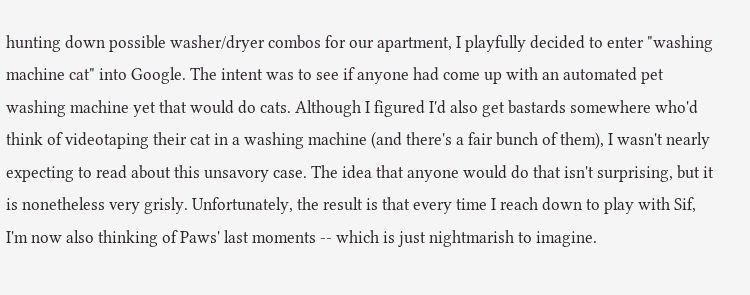hunting down possible washer/dryer combos for our apartment, I playfully decided to enter "washing machine cat" into Google. The intent was to see if anyone had come up with an automated pet washing machine yet that would do cats. Although I figured I'd also get bastards somewhere who'd think of videotaping their cat in a washing machine (and there's a fair bunch of them), I wasn't nearly expecting to read about this unsavory case. The idea that anyone would do that isn't surprising, but it is nonetheless very grisly. Unfortunately, the result is that every time I reach down to play with Sif, I'm now also thinking of Paws' last moments -- which is just nightmarish to imagine.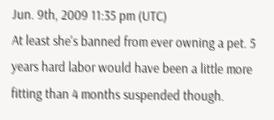Jun. 9th, 2009 11:35 pm (UTC)
At least she's banned from ever owning a pet. 5 years hard labor would have been a little more fitting than 4 months suspended though.